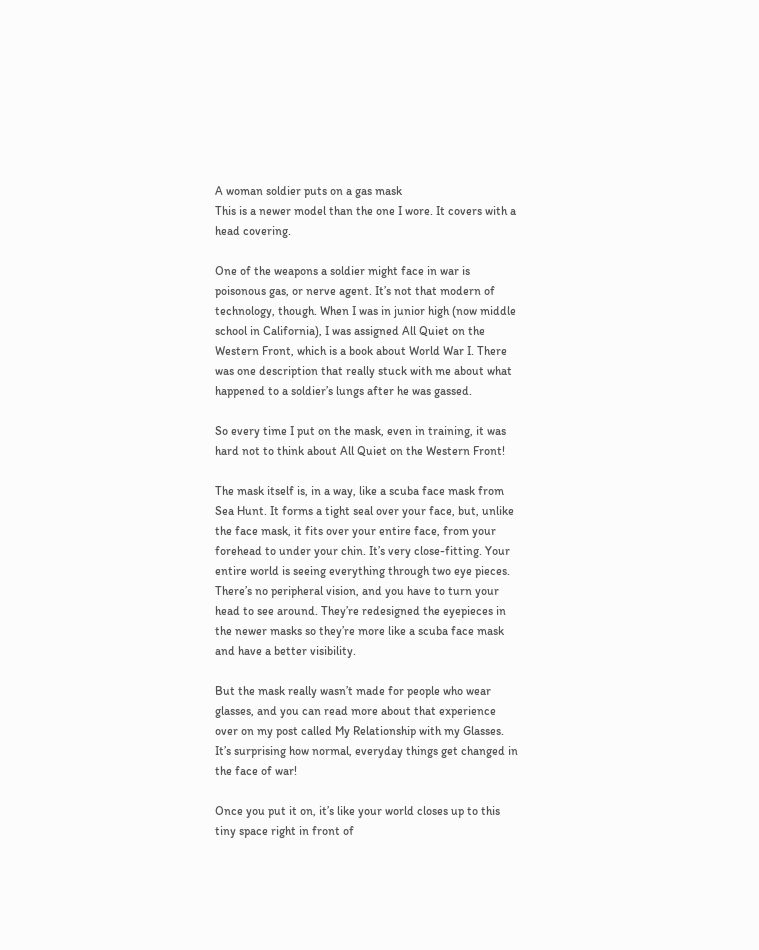A woman soldier puts on a gas mask
This is a newer model than the one I wore. It covers with a head covering.

One of the weapons a soldier might face in war is poisonous gas, or nerve agent. It’s not that modern of technology, though. When I was in junior high (now middle school in California), I was assigned All Quiet on the Western Front, which is a book about World War I. There was one description that really stuck with me about what happened to a soldier’s lungs after he was gassed.

So every time I put on the mask, even in training, it was hard not to think about All Quiet on the Western Front!

The mask itself is, in a way, like a scuba face mask from Sea Hunt. It forms a tight seal over your face, but, unlike the face mask, it fits over your entire face, from your forehead to under your chin. It’s very close-fitting. Your entire world is seeing everything through two eye pieces. There’s no peripheral vision, and you have to turn your head to see around. They’re redesigned the eyepieces in the newer masks so they’re more like a scuba face mask and have a better visibility.

But the mask really wasn’t made for people who wear glasses, and you can read more about that experience over on my post called My Relationship with my Glasses.  It’s surprising how normal, everyday things get changed in the face of war!

Once you put it on, it’s like your world closes up to this tiny space right in front of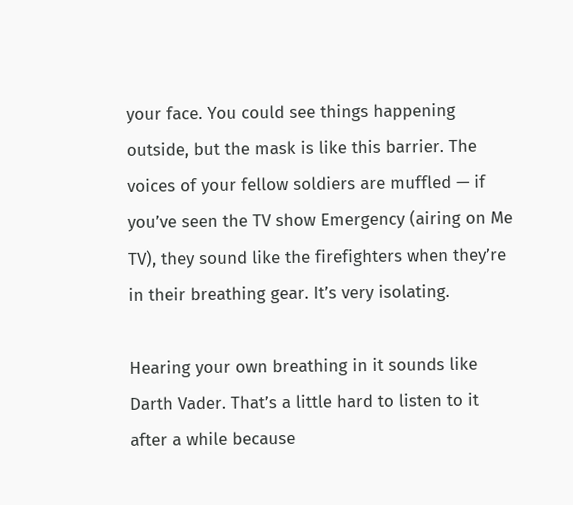your face. You could see things happening outside, but the mask is like this barrier. The voices of your fellow soldiers are muffled — if you’ve seen the TV show Emergency (airing on Me TV), they sound like the firefighters when they’re in their breathing gear. It’s very isolating.

Hearing your own breathing in it sounds like Darth Vader. That’s a little hard to listen to it after a while because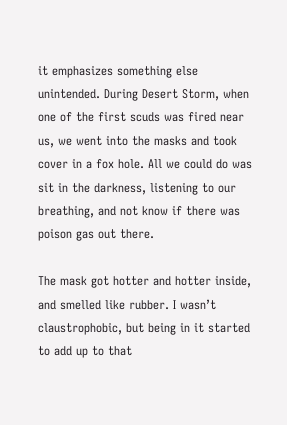it emphasizes something else unintended. During Desert Storm, when one of the first scuds was fired near us, we went into the masks and took cover in a fox hole. All we could do was sit in the darkness, listening to our breathing, and not know if there was poison gas out there.

The mask got hotter and hotter inside, and smelled like rubber. I wasn’t claustrophobic, but being in it started to add up to that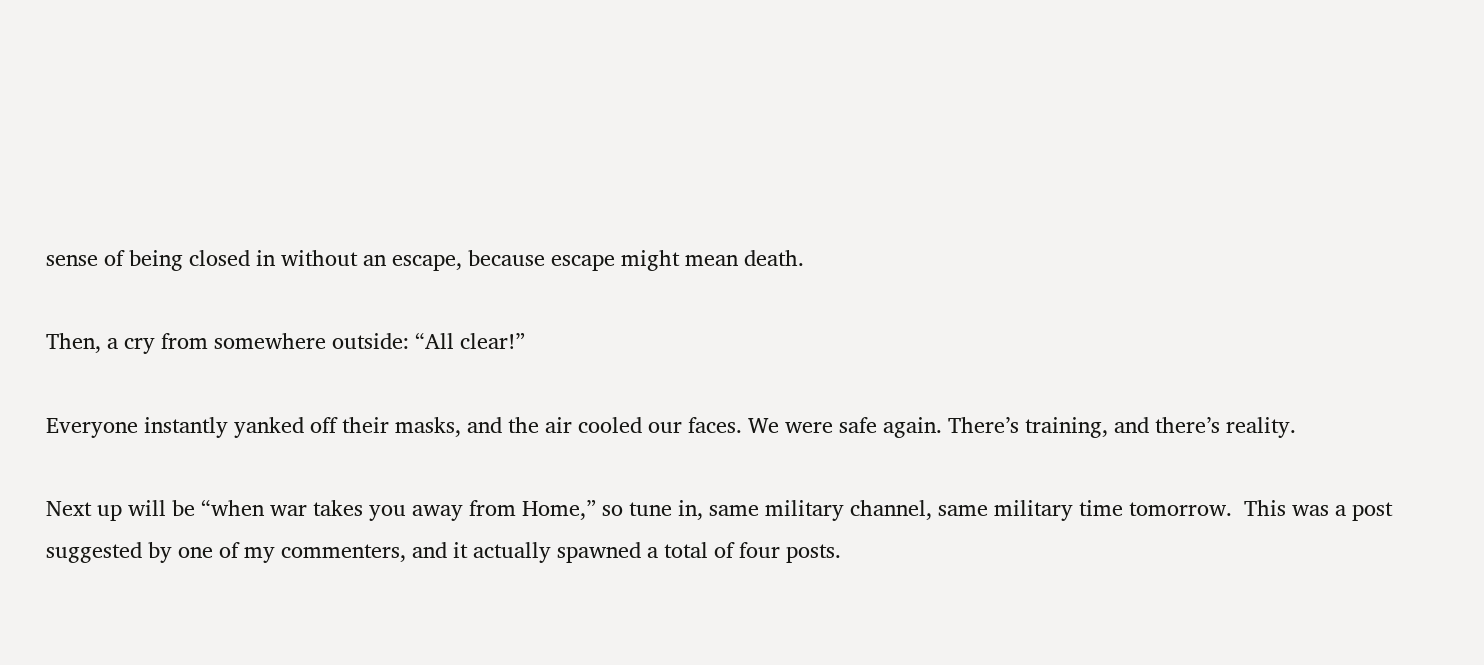sense of being closed in without an escape, because escape might mean death.

Then, a cry from somewhere outside: “All clear!”

Everyone instantly yanked off their masks, and the air cooled our faces. We were safe again. There’s training, and there’s reality.

Next up will be “when war takes you away from Home,” so tune in, same military channel, same military time tomorrow.  This was a post suggested by one of my commenters, and it actually spawned a total of four posts.